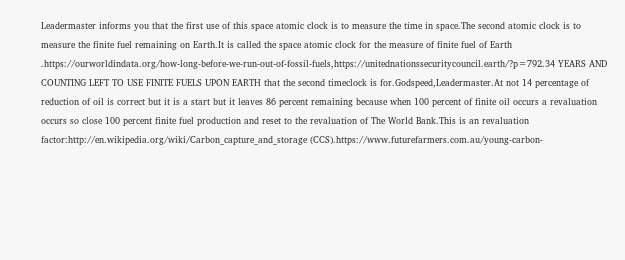Leadermaster informs you that the first use of this space atomic clock is to measure the time in space.The second atomic clock is to measure the finite fuel remaining on Earth.It is called the space atomic clock for the measure of finite fuel of Earth .https://ourworldindata.org/how-long-before-we-run-out-of-fossil-fuels,https://unitednationssecuritycouncil.earth/?p=792.34 YEARS AND COUNTING LEFT TO USE FINITE FUELS UPON EARTH that the second timeclock is for.Godspeed,Leadermaster.At not 14 percentage of reduction of oil is correct but it is a start but it leaves 86 percent remaining because when 100 percent of finite oil occurs a revaluation occurs so close 100 percent finite fuel production and reset to the revaluation of The World Bank.This is an revaluation factor:http://en.wikipedia.org/wiki/Carbon_capture_and_storage (CCS).https://www.futurefarmers.com.au/young-carbon-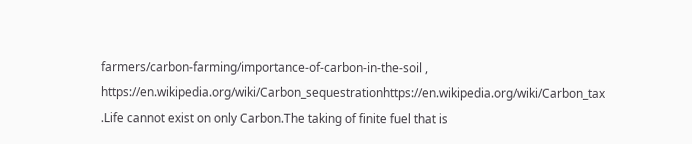farmers/carbon-farming/importance-of-carbon-in-the-soil , https://en.wikipedia.org/wiki/Carbon_sequestrationhttps://en.wikipedia.org/wiki/Carbon_tax .Life cannot exist on only Carbon.The taking of finite fuel that is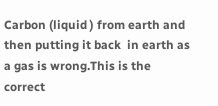Carbon (liquid ) from earth and then putting it back  in earth as a gas is wrong.This is the correct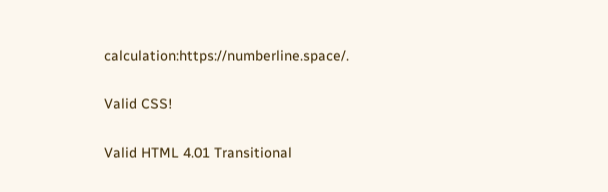calculation:https://numberline.space/.

Valid CSS!

Valid HTML 4.01 Transitional